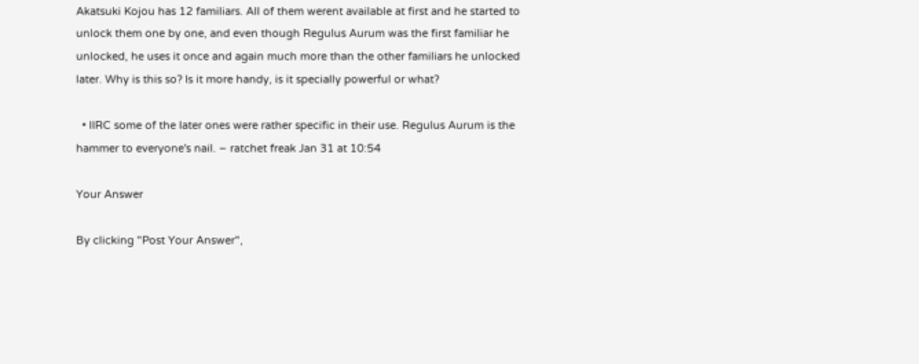Akatsuki Kojou has 12 familiars. All of them werent available at first and he started to unlock them one by one, and even though Regulus Aurum was the first familiar he unlocked, he uses it once and again much more than the other familiars he unlocked later. Why is this so? Is it more handy, is it specially powerful or what?

  • IIRC some of the later ones were rather specific in their use. Regulus Aurum is the hammer to everyone's nail. – ratchet freak Jan 31 at 10:54

Your Answer

By clicking "Post Your Answer",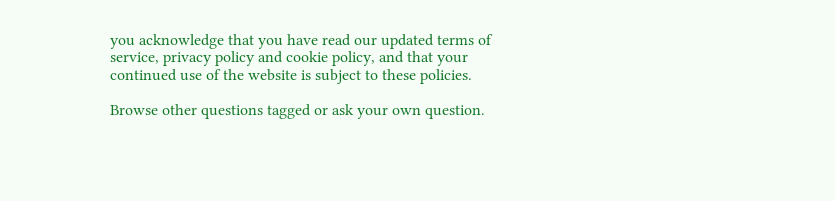you acknowledge that you have read our updated terms of service, privacy policy and cookie policy, and that your continued use of the website is subject to these policies.

Browse other questions tagged or ask your own question.